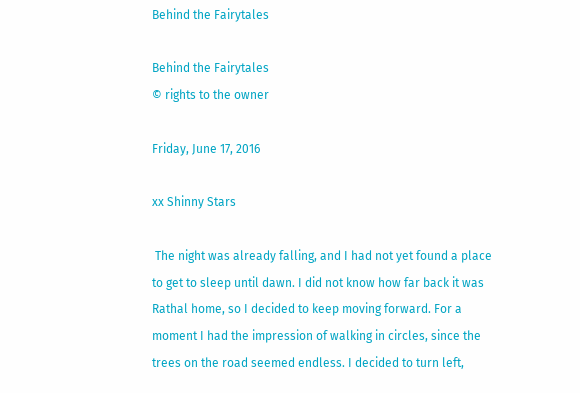Behind the Fairytales

Behind the Fairytales
© rights to the owner

Friday, June 17, 2016

xx Shinny Stars

 The night was already falling, and I had not yet found a place to get to sleep until dawn. I did not know how far back it was Rathal home, so I decided to keep moving forward. For a moment I had the impression of walking in circles, since the trees on the road seemed endless. I decided to turn left,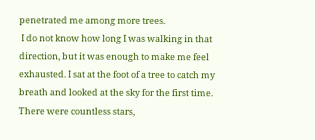penetrated me among more trees.
 I do not know how long I was walking in that direction, but it was enough to make me feel exhausted. I sat at the foot of a tree to catch my breath and looked at the sky for the first time. There were countless stars,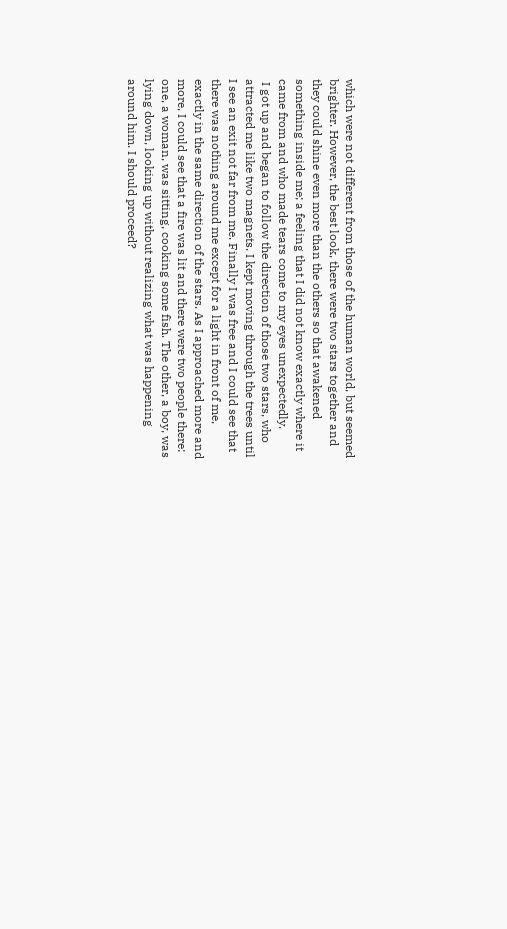which were not different from those of the human world, but seemed brighter. However, the best look, there were two stars together and they could shine even more than the others so that awakened something inside me; a feeling that I did not know exactly where it came from and who made tears come to my eyes unexpectedly.
 I got up and began to follow the direction of those two stars, who attracted me like two magnets. I kept moving through the trees until I see an exit not far from me. Finally I was free and I could see that there was nothing around me except for a light in front of me, exactly in the same direction of the stars. As I approached more and more, I could see that a fire was lit and there were two people there: one, a woman, was sitting, cooking some fish. The other, a boy, was lying down, looking up without realizing what was happening around him. I should proceed?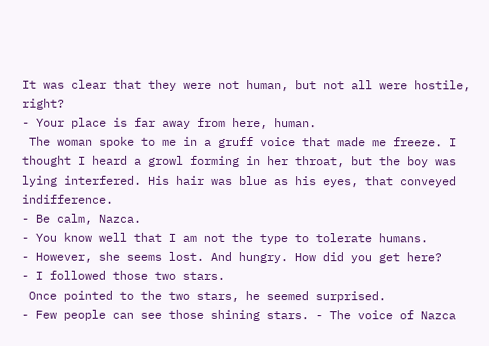It was clear that they were not human, but not all were hostile, right?
- Your place is far away from here, human.
 The woman spoke to me in a gruff voice that made me freeze. I thought I heard a growl forming in her throat, but the boy was lying interfered. His hair was blue as his eyes, that conveyed indifference.
- Be calm, Nazca.
- You know well that I am not the type to tolerate humans.
- However, she seems lost. And hungry. How did you get here?
- I followed those two stars.
 Once pointed to the two stars, he seemed surprised.
- Few people can see those shining stars. - The voice of Nazca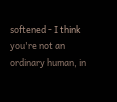softened - I think you're not an ordinary human, in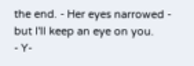the end. - Her eyes narrowed - but I'll keep an eye on you.
- Y-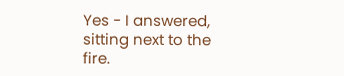Yes - I answered, sitting next to the fire.